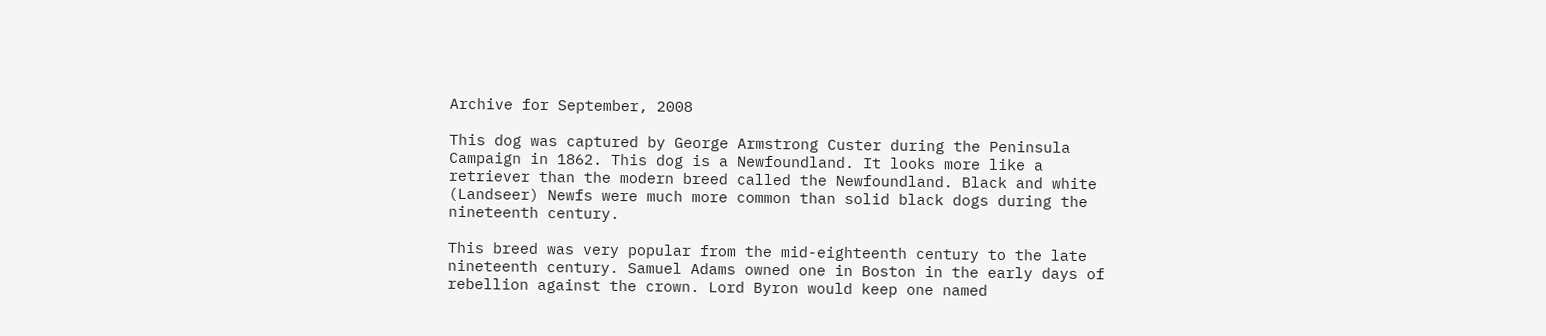Archive for September, 2008

This dog was captured by George Armstrong Custer during the Peninsula Campaign in 1862. This dog is a Newfoundland. It looks more like a retriever than the modern breed called the Newfoundland. Black and white (Landseer) Newfs were much more common than solid black dogs during the nineteenth century.

This breed was very popular from the mid-eighteenth century to the late nineteenth century. Samuel Adams owned one in Boston in the early days of rebellion against the crown. Lord Byron would keep one named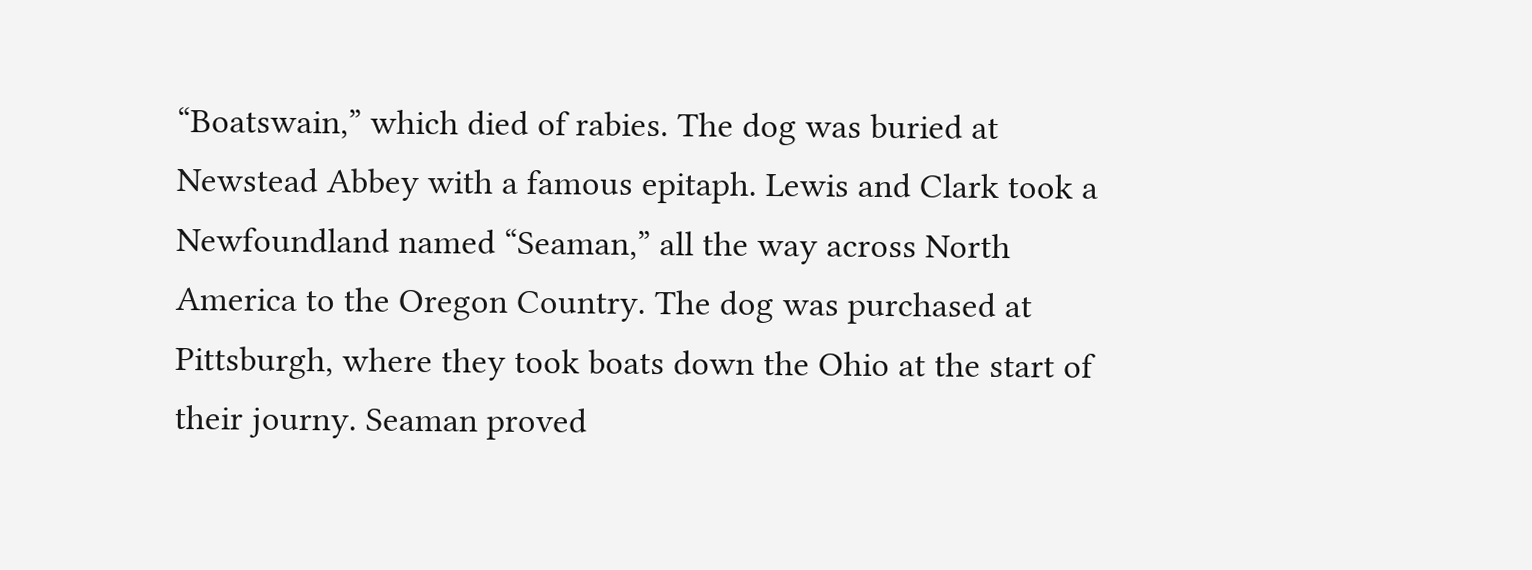“Boatswain,” which died of rabies. The dog was buried at Newstead Abbey with a famous epitaph. Lewis and Clark took a Newfoundland named “Seaman,” all the way across North America to the Oregon Country. The dog was purchased at Pittsburgh, where they took boats down the Ohio at the start of their journy. Seaman proved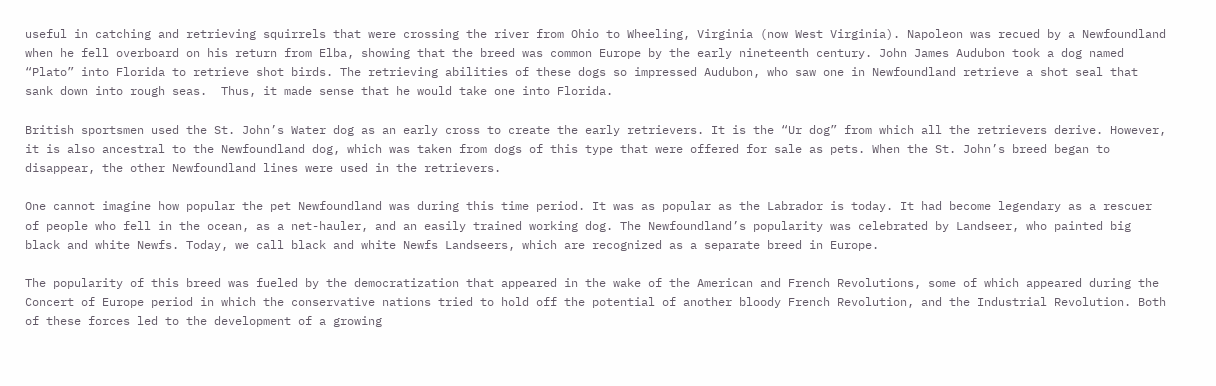useful in catching and retrieving squirrels that were crossing the river from Ohio to Wheeling, Virginia (now West Virginia). Napoleon was recued by a Newfoundland when he fell overboard on his return from Elba, showing that the breed was common Europe by the early nineteenth century. John James Audubon took a dog named “Plato” into Florida to retrieve shot birds. The retrieving abilities of these dogs so impressed Audubon, who saw one in Newfoundland retrieve a shot seal that sank down into rough seas.  Thus, it made sense that he would take one into Florida.

British sportsmen used the St. John’s Water dog as an early cross to create the early retrievers. It is the “Ur dog” from which all the retrievers derive. However, it is also ancestral to the Newfoundland dog, which was taken from dogs of this type that were offered for sale as pets. When the St. John’s breed began to disappear, the other Newfoundland lines were used in the retrievers.

One cannot imagine how popular the pet Newfoundland was during this time period. It was as popular as the Labrador is today. It had become legendary as a rescuer of people who fell in the ocean, as a net-hauler, and an easily trained working dog. The Newfoundland’s popularity was celebrated by Landseer, who painted big black and white Newfs. Today, we call black and white Newfs Landseers, which are recognized as a separate breed in Europe.

The popularity of this breed was fueled by the democratization that appeared in the wake of the American and French Revolutions, some of which appeared during the Concert of Europe period in which the conservative nations tried to hold off the potential of another bloody French Revolution, and the Industrial Revolution. Both of these forces led to the development of a growing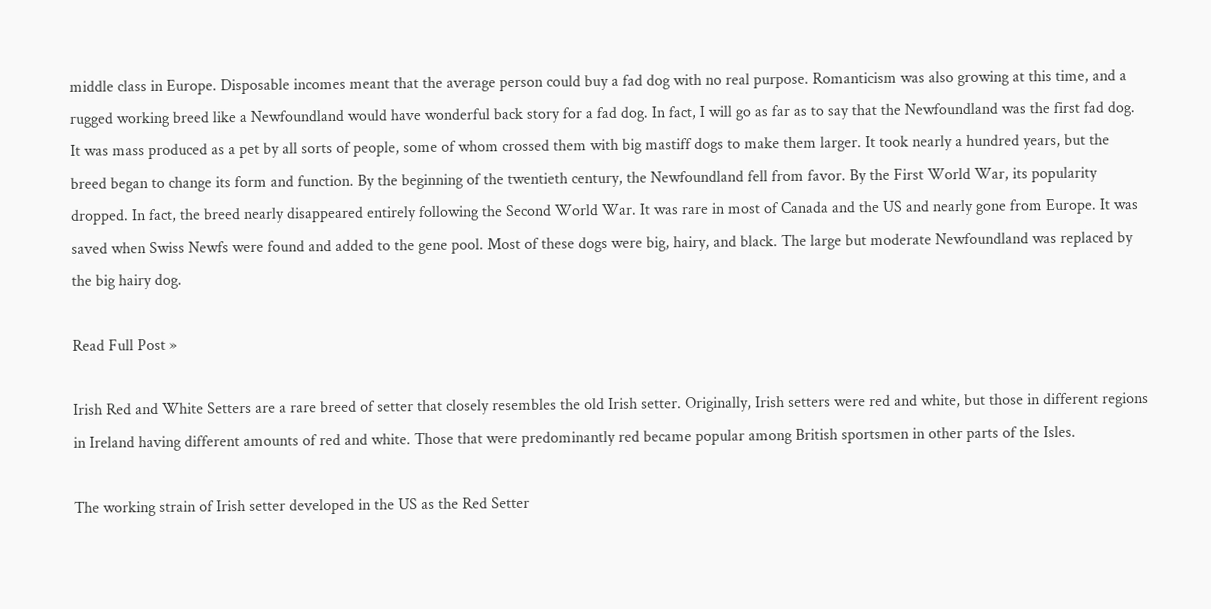middle class in Europe. Disposable incomes meant that the average person could buy a fad dog with no real purpose. Romanticism was also growing at this time, and a rugged working breed like a Newfoundland would have wonderful back story for a fad dog. In fact, I will go as far as to say that the Newfoundland was the first fad dog. It was mass produced as a pet by all sorts of people, some of whom crossed them with big mastiff dogs to make them larger. It took nearly a hundred years, but the breed began to change its form and function. By the beginning of the twentieth century, the Newfoundland fell from favor. By the First World War, its popularity dropped. In fact, the breed nearly disappeared entirely following the Second World War. It was rare in most of Canada and the US and nearly gone from Europe. It was saved when Swiss Newfs were found and added to the gene pool. Most of these dogs were big, hairy, and black. The large but moderate Newfoundland was replaced by the big hairy dog.

Read Full Post »

Irish Red and White Setters are a rare breed of setter that closely resembles the old Irish setter. Originally, Irish setters were red and white, but those in different regions in Ireland having different amounts of red and white. Those that were predominantly red became popular among British sportsmen in other parts of the Isles.

The working strain of Irish setter developed in the US as the Red Setter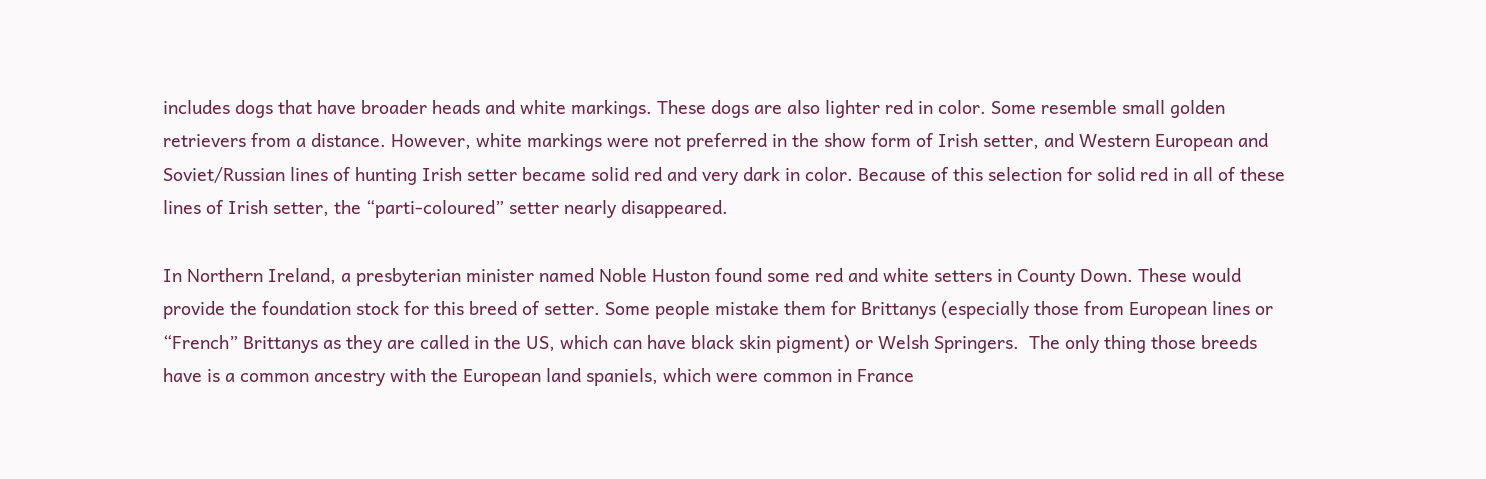includes dogs that have broader heads and white markings. These dogs are also lighter red in color. Some resemble small golden retrievers from a distance. However, white markings were not preferred in the show form of Irish setter, and Western European and Soviet/Russian lines of hunting Irish setter became solid red and very dark in color. Because of this selection for solid red in all of these lines of Irish setter, the “parti-coloured” setter nearly disappeared.

In Northern Ireland, a presbyterian minister named Noble Huston found some red and white setters in County Down. These would provide the foundation stock for this breed of setter. Some people mistake them for Brittanys (especially those from European lines or “French” Brittanys as they are called in the US, which can have black skin pigment) or Welsh Springers.  The only thing those breeds have is a common ancestry with the European land spaniels, which were common in France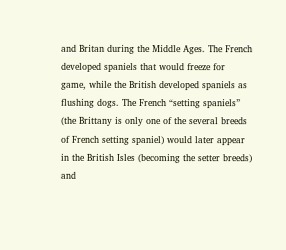and Britan during the Middle Ages. The French developed spaniels that would freeze for game, while the British developed spaniels as flushing dogs. The French “setting spaniels” (the Brittany is only one of the several breeds of French setting spaniel) would later appear in the British Isles (becoming the setter breeds) and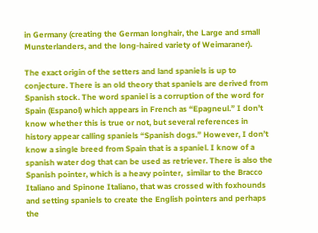in Germany (creating the German longhair, the Large and small Munsterlanders, and the long-haired variety of Weimaraner).

The exact origin of the setters and land spaniels is up to conjecture. There is an old theory that spaniels are derived from Spanish stock. The word spaniel is a corruption of the word for Spain (Espanol) which appears in French as “Epagneul.” I don’t know whether this is true or not, but several references in history appear calling spaniels “Spanish dogs.” However, I don’t know a single breed from Spain that is a spaniel. I know of a spanish water dog that can be used as retriever. There is also the Spanish pointer, which is a heavy pointer,  similar to the Bracco Italiano and Spinone Italiano, that was crossed with foxhounds and setting spaniels to create the English pointers and perhaps the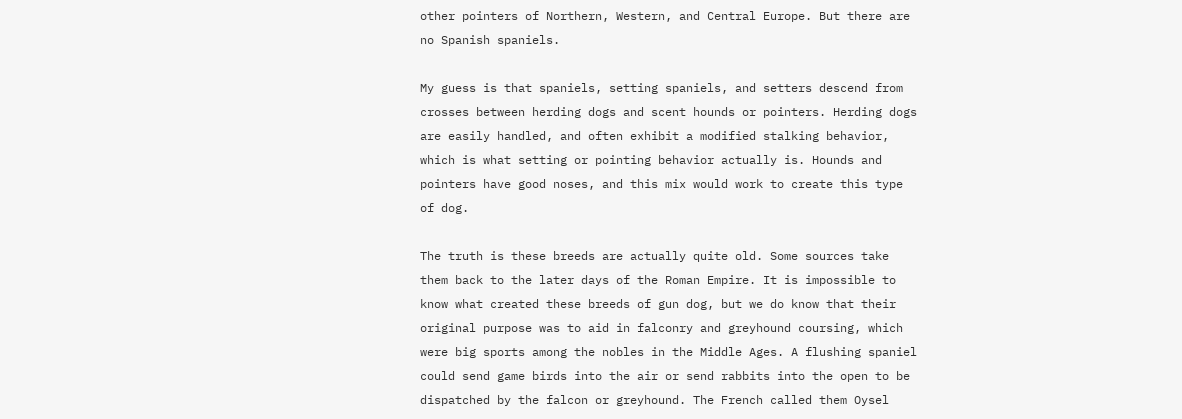other pointers of Northern, Western, and Central Europe. But there are no Spanish spaniels.

My guess is that spaniels, setting spaniels, and setters descend from crosses between herding dogs and scent hounds or pointers. Herding dogs are easily handled, and often exhibit a modified stalking behavior, which is what setting or pointing behavior actually is. Hounds and pointers have good noses, and this mix would work to create this type of dog.

The truth is these breeds are actually quite old. Some sources take them back to the later days of the Roman Empire. It is impossible to know what created these breeds of gun dog, but we do know that their original purpose was to aid in falconry and greyhound coursing, which were big sports among the nobles in the Middle Ages. A flushing spaniel could send game birds into the air or send rabbits into the open to be dispatched by the falcon or greyhound. The French called them Oysel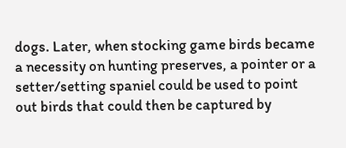dogs. Later, when stocking game birds became a necessity on hunting preserves, a pointer or a setter/setting spaniel could be used to point out birds that could then be captured by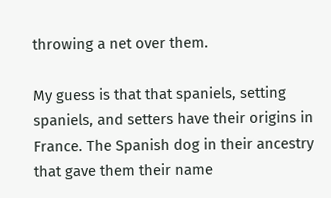throwing a net over them.

My guess is that that spaniels, setting spaniels, and setters have their origins in France. The Spanish dog in their ancestry that gave them their name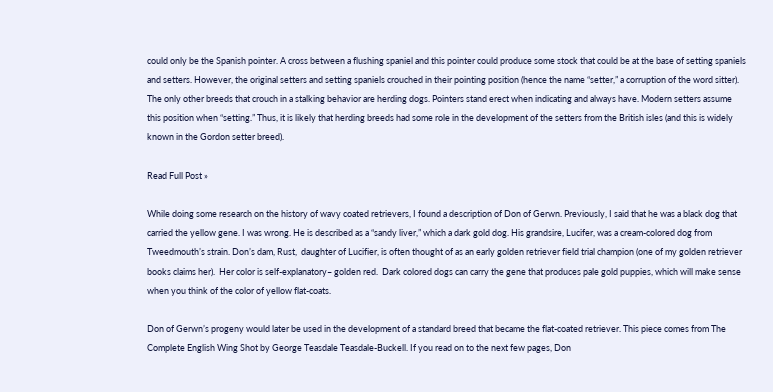could only be the Spanish pointer. A cross between a flushing spaniel and this pointer could produce some stock that could be at the base of setting spaniels and setters. However, the original setters and setting spaniels crouched in their pointing position (hence the name “setter,” a corruption of the word sitter). The only other breeds that crouch in a stalking behavior are herding dogs. Pointers stand erect when indicating and always have. Modern setters assume this position when “setting.” Thus, it is likely that herding breeds had some role in the development of the setters from the British isles (and this is widely known in the Gordon setter breed).

Read Full Post »

While doing some research on the history of wavy coated retrievers, I found a description of Don of Gerwn. Previously, I said that he was a black dog that carried the yellow gene. I was wrong. He is described as a “sandy liver,” which a dark gold dog. His grandsire, Lucifer, was a cream-colored dog from Tweedmouth’s strain. Don’s dam, Rust,  daughter of Lucifier, is often thought of as an early golden retriever field trial champion (one of my golden retriever books claims her).  Her color is self-explanatory– golden red.  Dark colored dogs can carry the gene that produces pale gold puppies, which will make sense when you think of the color of yellow flat-coats.

Don of Gerwn’s progeny would later be used in the development of a standard breed that became the flat-coated retriever. This piece comes from The Complete English Wing Shot by George Teasdale Teasdale-Buckell. If you read on to the next few pages, Don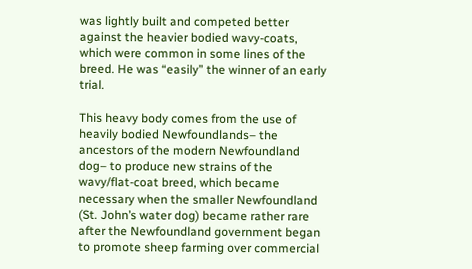was lightly built and competed better against the heavier bodied wavy-coats, which were common in some lines of the breed. He was “easily” the winner of an early trial.

This heavy body comes from the use of heavily bodied Newfoundlands– the ancestors of the modern Newfoundland dog– to produce new strains of the wavy/flat-coat breed, which became necessary when the smaller Newfoundland (St. John’s water dog) became rather rare after the Newfoundland government began to promote sheep farming over commercial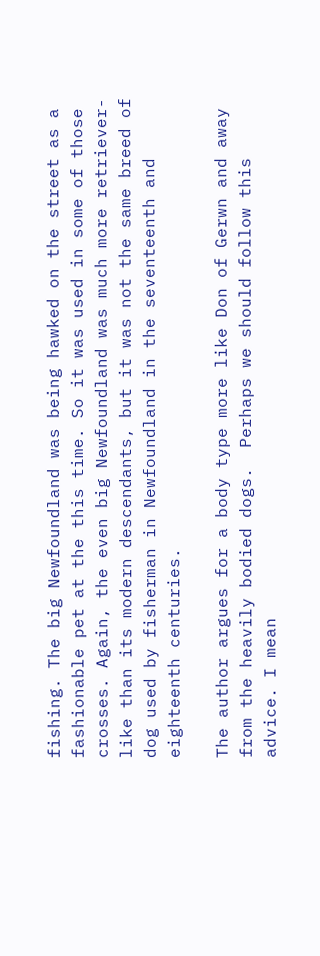fishing. The big Newfoundland was being hawked on the street as a fashionable pet at the this time. So it was used in some of those crosses. Again, the even big Newfoundland was much more retriever-like than its modern descendants, but it was not the same breed of dog used by fisherman in Newfoundland in the seventeenth and eighteenth centuries.

The author argues for a body type more like Don of Gerwn and away from the heavily bodied dogs.  Perhaps we should follow this advice. I mean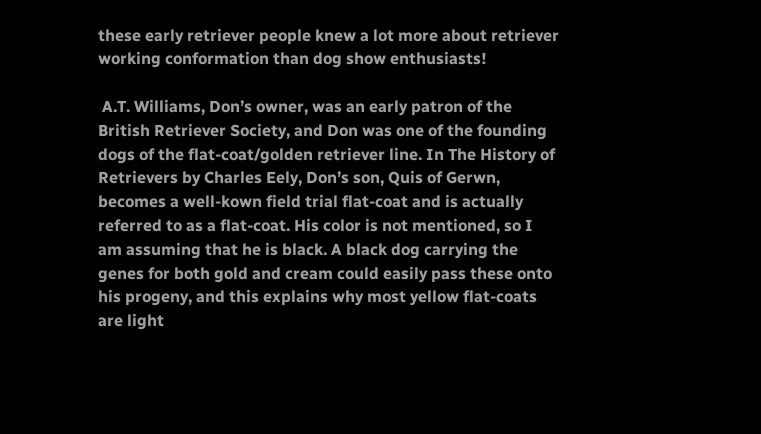these early retriever people knew a lot more about retriever working conformation than dog show enthusiasts!

 A.T. Williams, Don’s owner, was an early patron of the British Retriever Society, and Don was one of the founding dogs of the flat-coat/golden retriever line. In The History of Retrievers by Charles Eely, Don’s son, Quis of Gerwn, becomes a well-kown field trial flat-coat and is actually referred to as a flat-coat. His color is not mentioned, so I am assuming that he is black. A black dog carrying the genes for both gold and cream could easily pass these onto his progeny, and this explains why most yellow flat-coats are light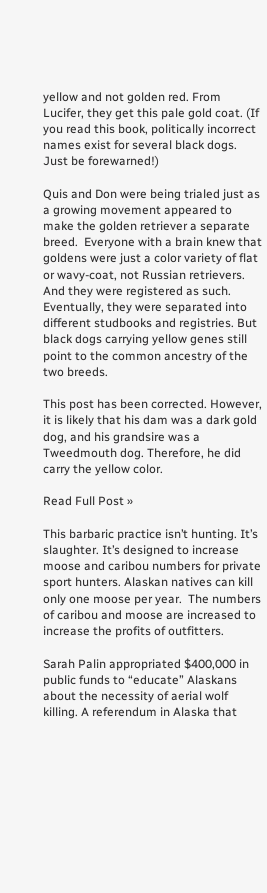yellow and not golden red. From Lucifer, they get this pale gold coat. (If you read this book, politically incorrect names exist for several black dogs. Just be forewarned!)

Quis and Don were being trialed just as a growing movement appeared to make the golden retriever a separate breed.  Everyone with a brain knew that goldens were just a color variety of flat or wavy-coat, not Russian retrievers. And they were registered as such. Eventually, they were separated into different studbooks and registries. But black dogs carrying yellow genes still point to the common ancestry of the two breeds.

This post has been corrected. However, it is likely that his dam was a dark gold dog, and his grandsire was a Tweedmouth dog. Therefore, he did carry the yellow color.

Read Full Post »

This barbaric practice isn’t hunting. It’s slaughter. It’s designed to increase moose and caribou numbers for private sport hunters. Alaskan natives can kill only one moose per year.  The numbers of caribou and moose are increased to increase the profits of outfitters.

Sarah Palin appropriated $400,000 in public funds to “educate” Alaskans about the necessity of aerial wolf killing. A referendum in Alaska that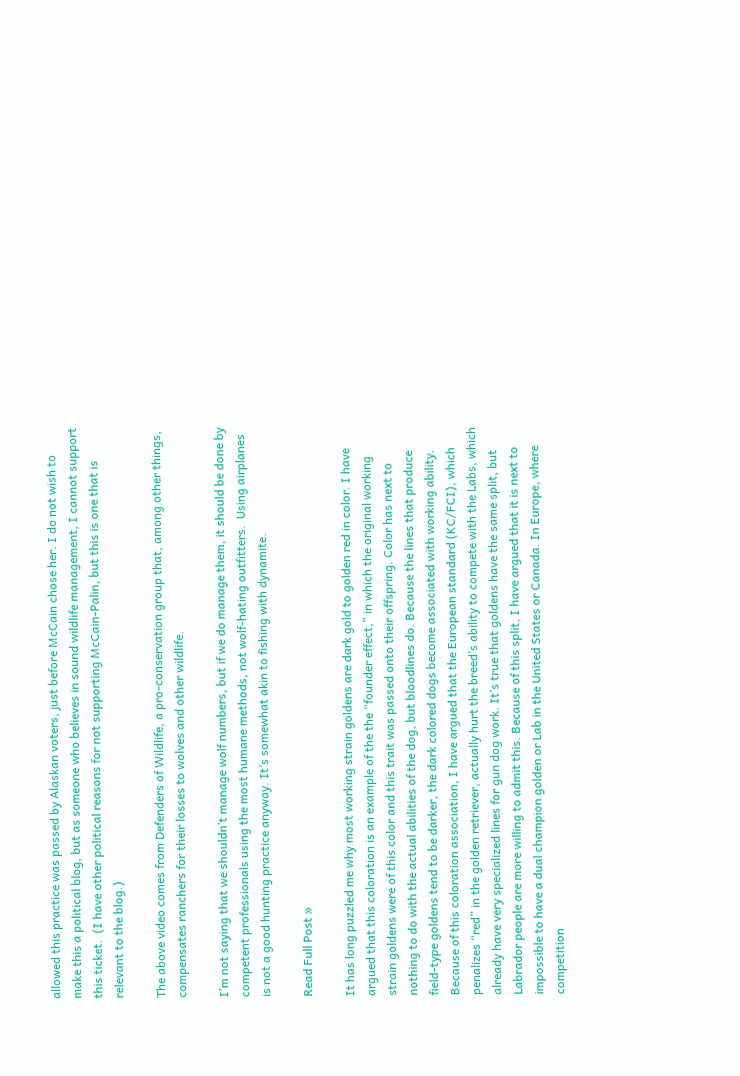allowed this practice was passed by Alaskan voters, just before McCain chose her. I do not wish to make this a political blog, but as someone who believes in sound wildlife management, I cannot support this ticket.  (I have other political reasons for not supporting McCain-Palin, but this is one that is relevant to the blog.)

The above video comes from Defenders of Wildlife, a pro-conservation group that, among other things, compensates ranchers for their losses to wolves and other wildlife.

I’m not saying that we shouldn’t manage wolf numbers, but if we do manage them, it should be done by competent professionals using the most humane methods, not wolf-hating outfitters.  Using airplanes is not a good hunting practice anyway. It’s somewhat akin to fishing with dynamite.

Read Full Post »

It has long puzzled me why most working strain goldens are dark gold to golden red in color. I have argued that this coloration is an example of the the “founder effect,” in which the original working strain goldens were of this color and this trait was passed onto their offspring. Color has next to nothing to do with the actual abilities of the dog, but bloodlines do. Because the lines that produce field-type goldens tend to be darker, the dark colored dogs become associated with working ability. Because of this coloration association, I have argued that the European standard (KC/FCI), which penalizes “red” in the golden retriever, actually hurt the breed’s ability to compete with the Labs, which already have very specialized lines for gun dog work. It’s true that goldens have the same split, but Labrador people are more willing to admit this. Because of this split, I have argued that it is next to impossible to have a dual champion golden or Lab in the United States or Canada. In Europe, where competition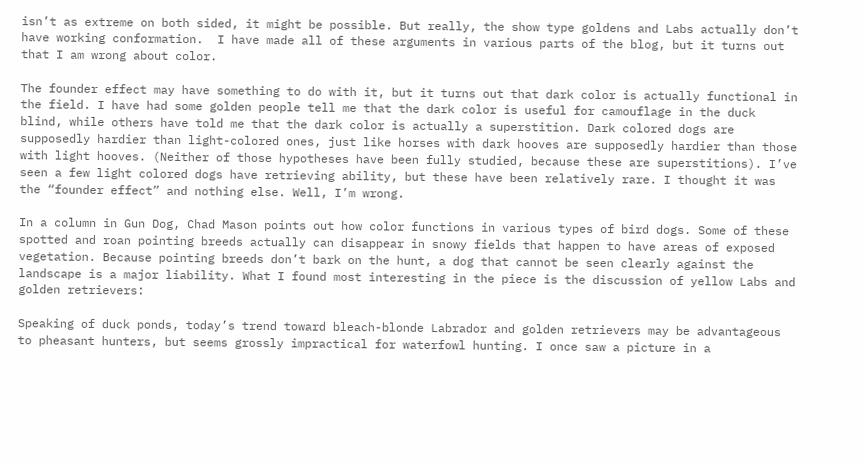isn’t as extreme on both sided, it might be possible. But really, the show type goldens and Labs actually don’t have working conformation.  I have made all of these arguments in various parts of the blog, but it turns out that I am wrong about color.

The founder effect may have something to do with it, but it turns out that dark color is actually functional in the field. I have had some golden people tell me that the dark color is useful for camouflage in the duck blind, while others have told me that the dark color is actually a superstition. Dark colored dogs are supposedly hardier than light-colored ones, just like horses with dark hooves are supposedly hardier than those with light hooves. (Neither of those hypotheses have been fully studied, because these are superstitions). I’ve seen a few light colored dogs have retrieving ability, but these have been relatively rare. I thought it was the “founder effect” and nothing else. Well, I’m wrong.

In a column in Gun Dog, Chad Mason points out how color functions in various types of bird dogs. Some of these spotted and roan pointing breeds actually can disappear in snowy fields that happen to have areas of exposed vegetation. Because pointing breeds don’t bark on the hunt, a dog that cannot be seen clearly against the landscape is a major liability. What I found most interesting in the piece is the discussion of yellow Labs and golden retrievers:

Speaking of duck ponds, today’s trend toward bleach-blonde Labrador and golden retrievers may be advantageous to pheasant hunters, but seems grossly impractical for waterfowl hunting. I once saw a picture in a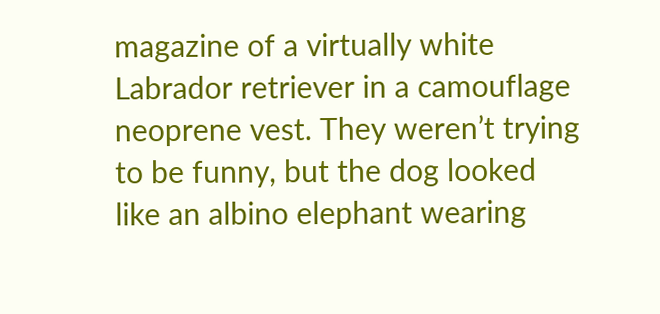magazine of a virtually white Labrador retriever in a camouflage neoprene vest. They weren’t trying to be funny, but the dog looked like an albino elephant wearing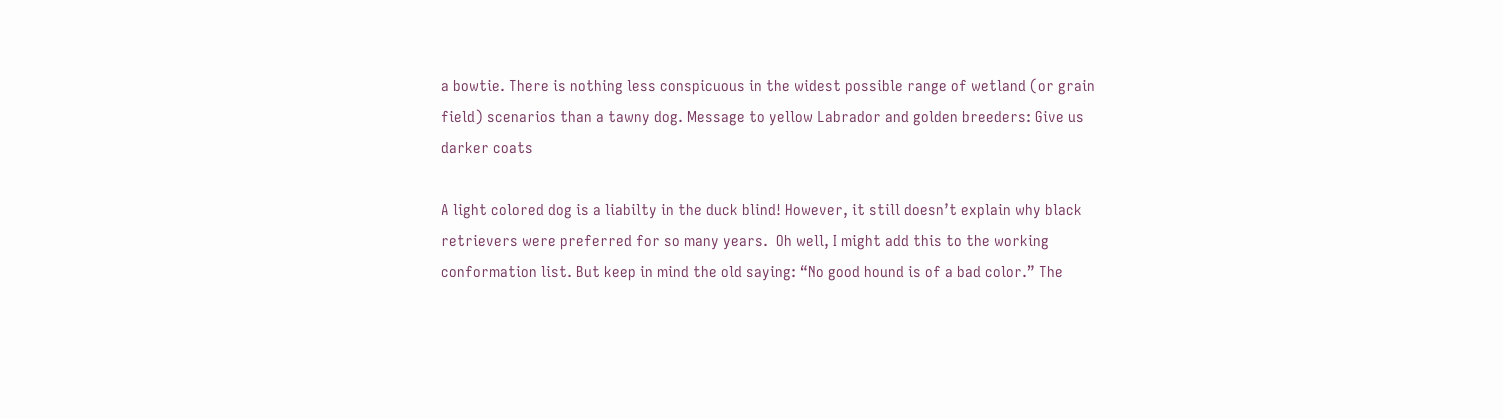a bowtie. There is nothing less conspicuous in the widest possible range of wetland (or grain field) scenarios than a tawny dog. Message to yellow Labrador and golden breeders: Give us darker coats

A light colored dog is a liabilty in the duck blind! However, it still doesn’t explain why black retrievers were preferred for so many years.  Oh well, I might add this to the working conformation list. But keep in mind the old saying: “No good hound is of a bad color.” The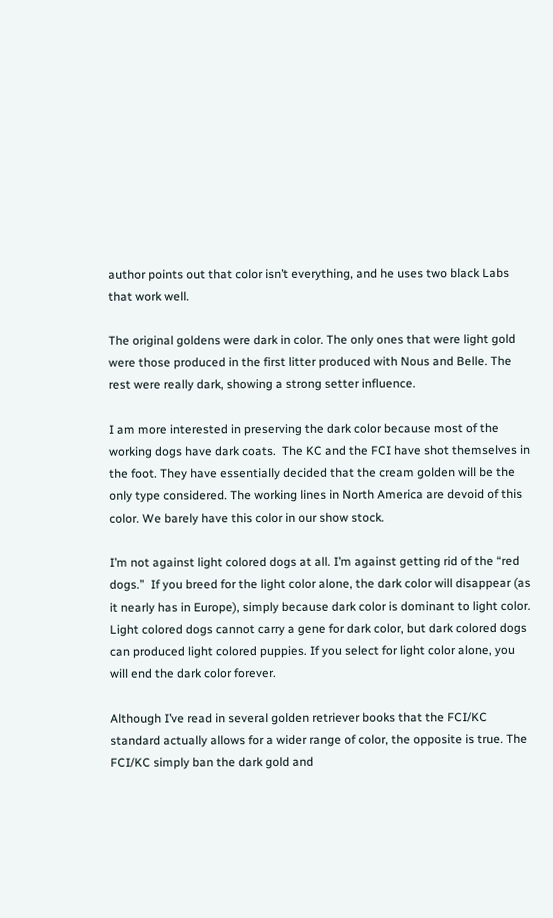author points out that color isn’t everything, and he uses two black Labs that work well.

The original goldens were dark in color. The only ones that were light gold were those produced in the first litter produced with Nous and Belle. The rest were really dark, showing a strong setter influence.

I am more interested in preserving the dark color because most of the working dogs have dark coats.  The KC and the FCI have shot themselves in the foot. They have essentially decided that the cream golden will be the only type considered. The working lines in North America are devoid of this color. We barely have this color in our show stock.

I’m not against light colored dogs at all. I’m against getting rid of the “red dogs.”  If you breed for the light color alone, the dark color will disappear (as it nearly has in Europe), simply because dark color is dominant to light color. Light colored dogs cannot carry a gene for dark color, but dark colored dogs can produced light colored puppies. If you select for light color alone, you will end the dark color forever.

Although I’ve read in several golden retriever books that the FCI/KC standard actually allows for a wider range of color, the opposite is true. The FCI/KC simply ban the dark gold and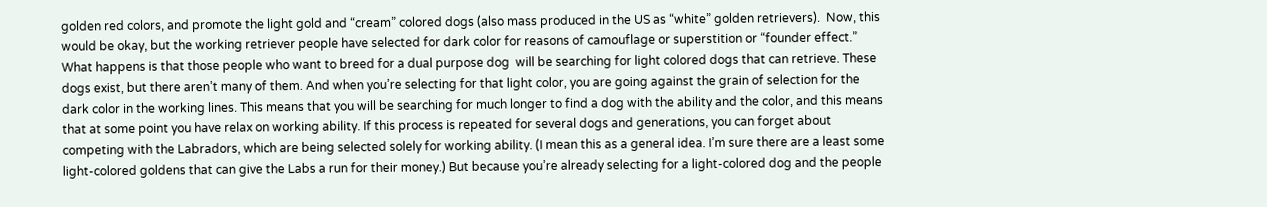golden red colors, and promote the light gold and “cream” colored dogs (also mass produced in the US as “white” golden retrievers).  Now, this would be okay, but the working retriever people have selected for dark color for reasons of camouflage or superstition or “founder effect.” What happens is that those people who want to breed for a dual purpose dog  will be searching for light colored dogs that can retrieve. These dogs exist, but there aren’t many of them. And when you’re selecting for that light color, you are going against the grain of selection for the dark color in the working lines. This means that you will be searching for much longer to find a dog with the ability and the color, and this means that at some point you have relax on working ability. If this process is repeated for several dogs and generations, you can forget about competing with the Labradors, which are being selected solely for working ability. (I mean this as a general idea. I’m sure there are a least some light-colored goldens that can give the Labs a run for their money.) But because you’re already selecting for a light-colored dog and the people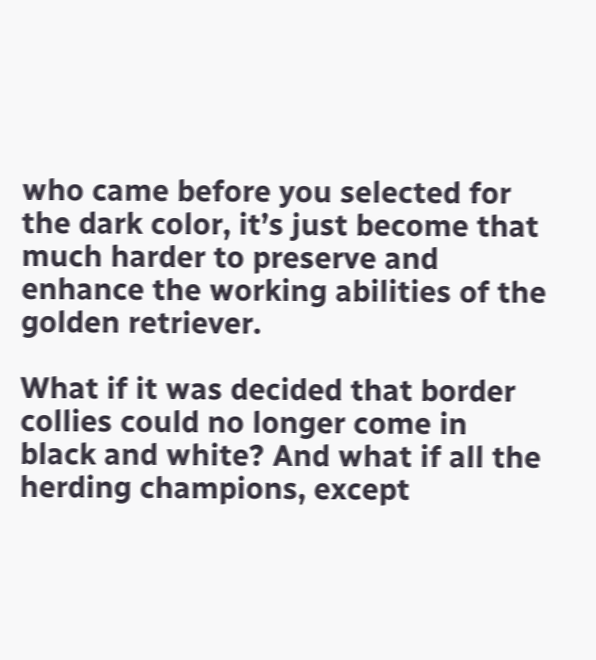who came before you selected for the dark color, it’s just become that much harder to preserve and enhance the working abilities of the golden retriever.

What if it was decided that border collies could no longer come in black and white? And what if all the herding champions, except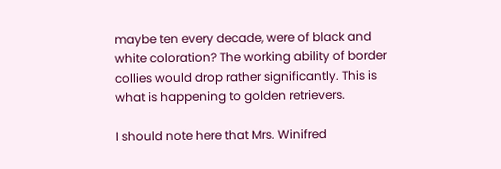maybe ten every decade, were of black and white coloration? The working ability of border collies would drop rather significantly. This is what is happening to golden retrievers.

I should note here that Mrs. Winifred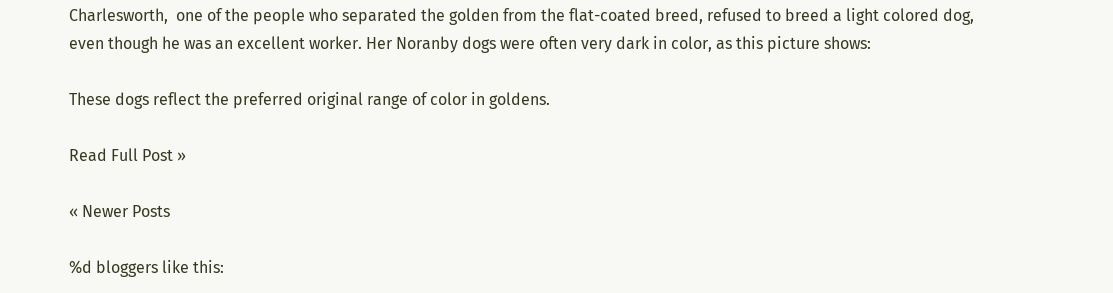Charlesworth,  one of the people who separated the golden from the flat-coated breed, refused to breed a light colored dog, even though he was an excellent worker. Her Noranby dogs were often very dark in color, as this picture shows:

These dogs reflect the preferred original range of color in goldens.

Read Full Post »

« Newer Posts

%d bloggers like this: